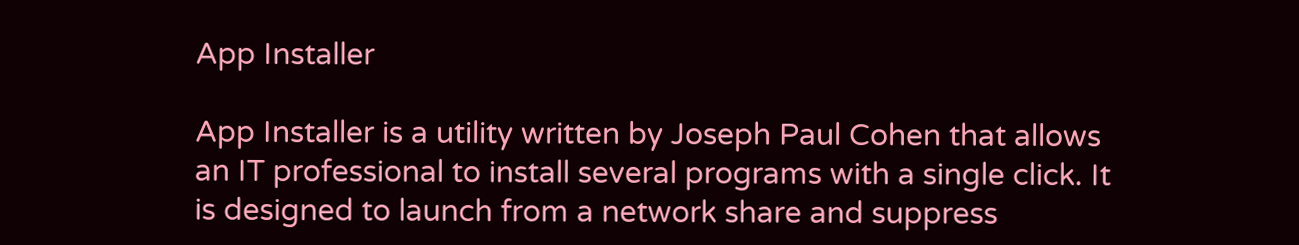App Installer

App Installer is a utility written by Joseph Paul Cohen that allows an IT professional to install several programs with a single click. It is designed to launch from a network share and suppress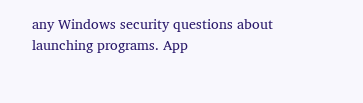any Windows security questions about launching programs. App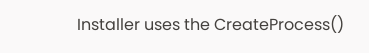Installer uses the CreateProcess()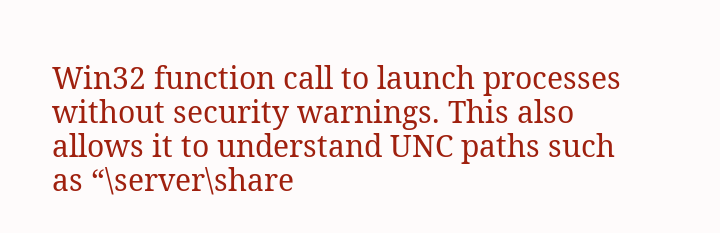Win32 function call to launch processes without security warnings. This also allows it to understand UNC paths such as “\server\share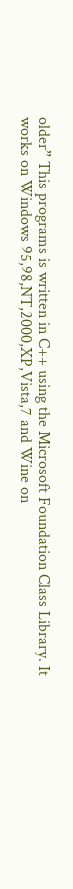older” This programs is written in C++ using the Microsoft Foundation Class Library. It works on Windows 95,98,NT,2000,XP,Vista,7 and Wine on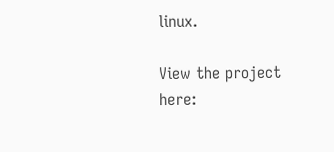linux.

View the project here: